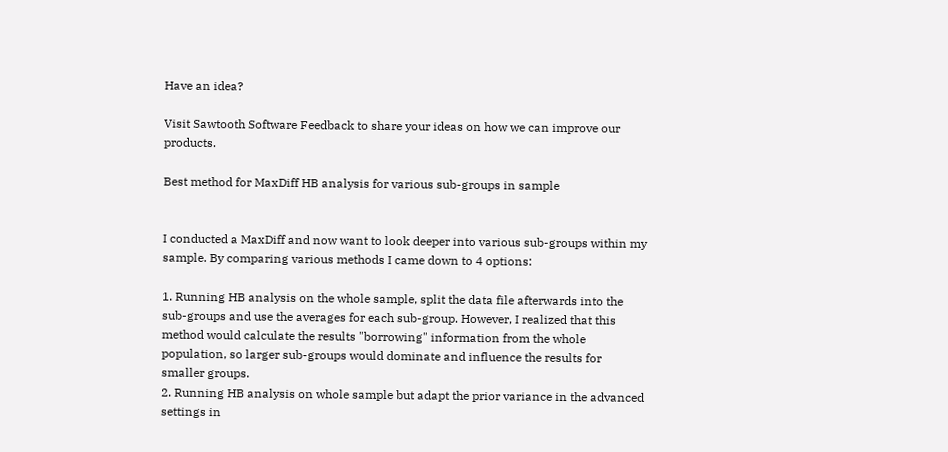Have an idea?

Visit Sawtooth Software Feedback to share your ideas on how we can improve our products.

Best method for MaxDiff HB analysis for various sub-groups in sample


I conducted a MaxDiff and now want to look deeper into various sub-groups within my sample. By comparing various methods I came down to 4 options:

1. Running HB analysis on the whole sample, split the data file afterwards into the sub-groups and use the averages for each sub-group. However, I realized that this method would calculate the results "borrowing" information from the whole population, so larger sub-groups would dominate and influence the results for smaller groups.
2. Running HB analysis on whole sample but adapt the prior variance in the advanced settings in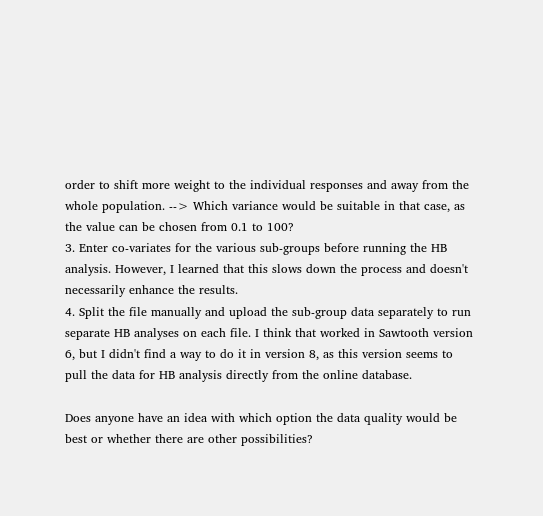order to shift more weight to the individual responses and away from the whole population. --> Which variance would be suitable in that case, as the value can be chosen from 0.1 to 100?
3. Enter co-variates for the various sub-groups before running the HB analysis. However, I learned that this slows down the process and doesn't necessarily enhance the results.
4. Split the file manually and upload the sub-group data separately to run separate HB analyses on each file. I think that worked in Sawtooth version 6, but I didn't find a way to do it in version 8, as this version seems to pull the data for HB analysis directly from the online database.

Does anyone have an idea with which option the data quality would be best or whether there are other possibilities?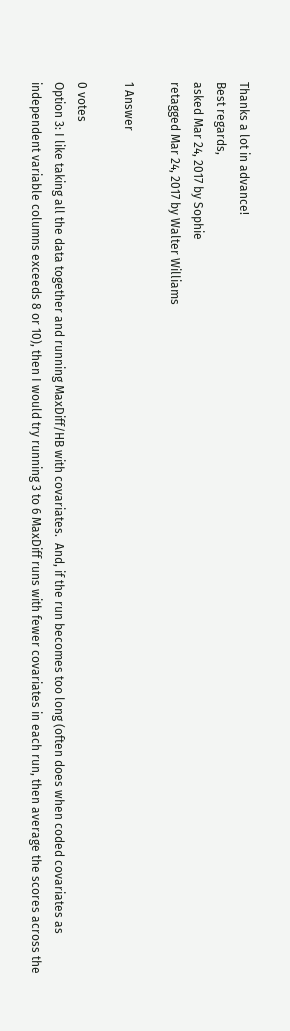Thanks a lot in advance!
Best regards,
asked Mar 24, 2017 by Sophie
retagged Mar 24, 2017 by Walter Williams

1 Answer

0 votes
Option 3: I like taking all the data together and running MaxDiff/HB with covariates.  And, if the run becomes too long (often does when coded covariates as independent variable columns exceeds 8 or 10), then I would try running 3 to 6 MaxDiff runs with fewer covariates in each run, then average the scores across the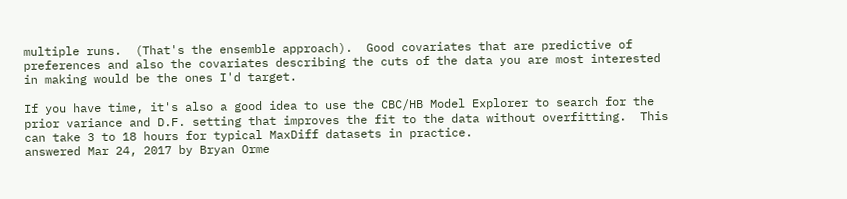multiple runs.  (That's the ensemble approach).  Good covariates that are predictive of preferences and also the covariates describing the cuts of the data you are most interested in making would be the ones I'd target.

If you have time, it's also a good idea to use the CBC/HB Model Explorer to search for the prior variance and D.F. setting that improves the fit to the data without overfitting.  This can take 3 to 18 hours for typical MaxDiff datasets in practice.
answered Mar 24, 2017 by Bryan Orme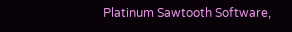Platinum Sawtooth Software,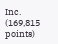Inc. (169,815 points)